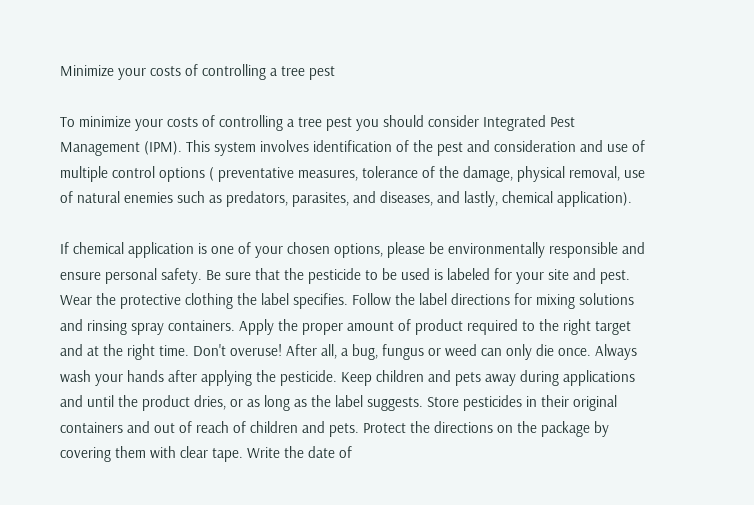Minimize your costs of controlling a tree pest

To minimize your costs of controlling a tree pest you should consider Integrated Pest Management (IPM). This system involves identification of the pest and consideration and use of multiple control options ( preventative measures, tolerance of the damage, physical removal, use of natural enemies such as predators, parasites, and diseases, and lastly, chemical application).

If chemical application is one of your chosen options, please be environmentally responsible and ensure personal safety. Be sure that the pesticide to be used is labeled for your site and pest. Wear the protective clothing the label specifies. Follow the label directions for mixing solutions and rinsing spray containers. Apply the proper amount of product required to the right target and at the right time. Don't overuse! After all, a bug, fungus or weed can only die once. Always wash your hands after applying the pesticide. Keep children and pets away during applications and until the product dries, or as long as the label suggests. Store pesticides in their original containers and out of reach of children and pets. Protect the directions on the package by covering them with clear tape. Write the date of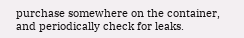purchase somewhere on the container, and periodically check for leaks.